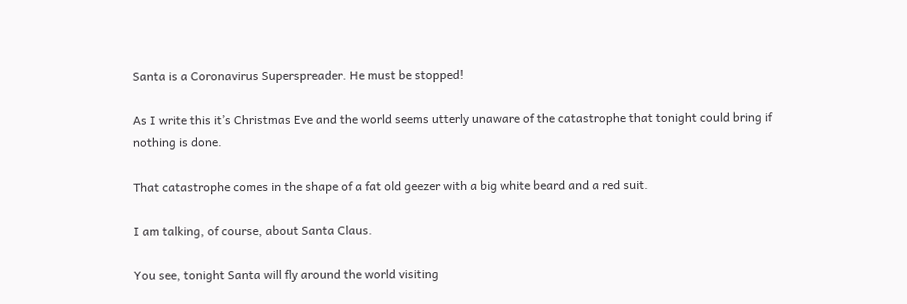Santa is a Coronavirus Superspreader. He must be stopped!

As I write this it’s Christmas Eve and the world seems utterly unaware of the catastrophe that tonight could bring if nothing is done.

That catastrophe comes in the shape of a fat old geezer with a big white beard and a red suit.

I am talking, of course, about Santa Claus.

You see, tonight Santa will fly around the world visiting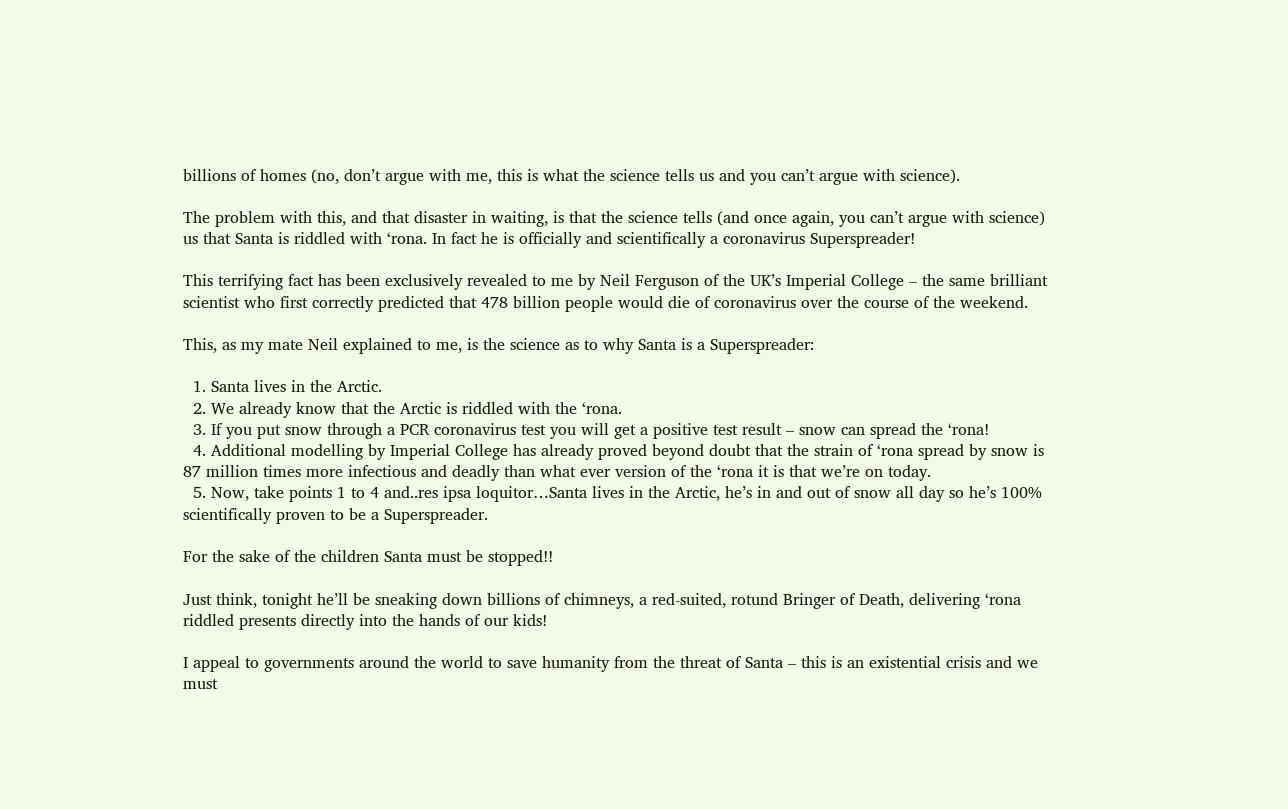billions of homes (no, don’t argue with me, this is what the science tells us and you can’t argue with science).

The problem with this, and that disaster in waiting, is that the science tells (and once again, you can’t argue with science) us that Santa is riddled with ‘rona. In fact he is officially and scientifically a coronavirus Superspreader!

This terrifying fact has been exclusively revealed to me by Neil Ferguson of the UK’s Imperial College – the same brilliant scientist who first correctly predicted that 478 billion people would die of coronavirus over the course of the weekend.

This, as my mate Neil explained to me, is the science as to why Santa is a Superspreader:

  1. Santa lives in the Arctic.
  2. We already know that the Arctic is riddled with the ‘rona.
  3. If you put snow through a PCR coronavirus test you will get a positive test result – snow can spread the ‘rona!
  4. Additional modelling by Imperial College has already proved beyond doubt that the strain of ‘rona spread by snow is 87 million times more infectious and deadly than what ever version of the ‘rona it is that we’re on today.
  5. Now, take points 1 to 4 and..res ipsa loquitor…Santa lives in the Arctic, he’s in and out of snow all day so he’s 100% scientifically proven to be a Superspreader.

For the sake of the children Santa must be stopped!!

Just think, tonight he’ll be sneaking down billions of chimneys, a red-suited, rotund Bringer of Death, delivering ‘rona riddled presents directly into the hands of our kids!

I appeal to governments around the world to save humanity from the threat of Santa – this is an existential crisis and we must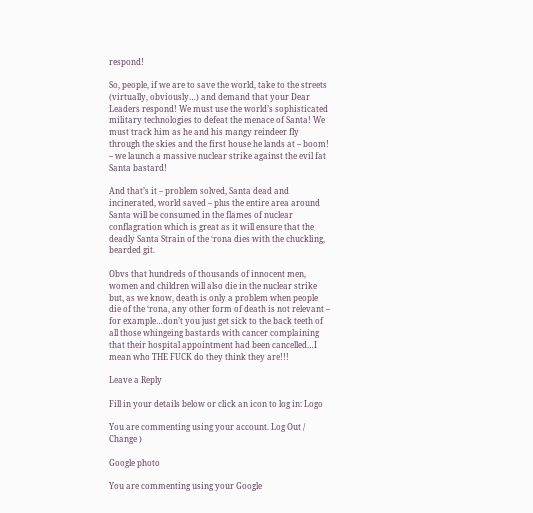respond!

So, people, if we are to save the world, take to the streets (virtually, obviously…) and demand that your Dear Leaders respond! We must use the world’s sophisticated military technologies to defeat the menace of Santa! We must track him as he and his mangy reindeer fly through the skies and the first house he lands at – boom! – we launch a massive nuclear strike against the evil fat Santa bastard!

And that’s it – problem solved, Santa dead and incinerated, world saved – plus the entire area around Santa will be consumed in the flames of nuclear conflagration which is great as it will ensure that the deadly Santa Strain of the ‘rona dies with the chuckling, bearded git.

Obvs that hundreds of thousands of innocent men, women and children will also die in the nuclear strike but, as we know, death is only a problem when people die of the ‘rona, any other form of death is not relevant – for example…don’t you just get sick to the back teeth of all those whingeing bastards with cancer complaining that their hospital appointment had been cancelled…I mean who THE FUCK do they think they are!!!

Leave a Reply

Fill in your details below or click an icon to log in: Logo

You are commenting using your account. Log Out /  Change )

Google photo

You are commenting using your Google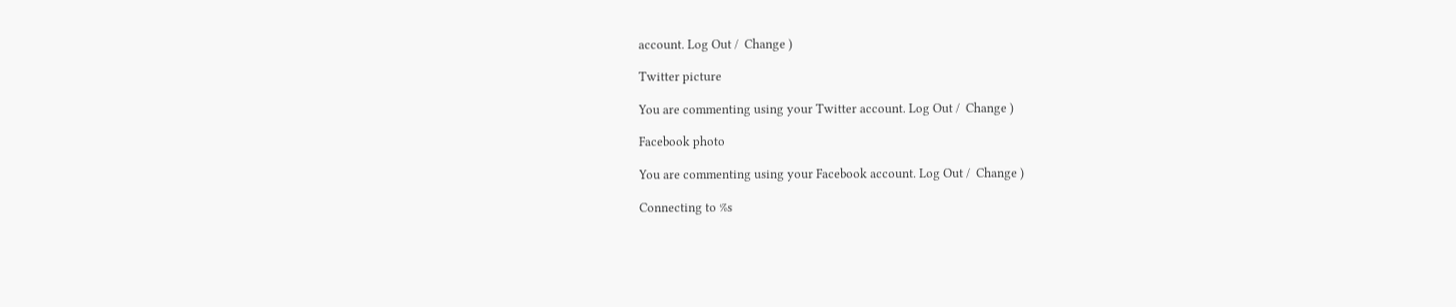account. Log Out /  Change )

Twitter picture

You are commenting using your Twitter account. Log Out /  Change )

Facebook photo

You are commenting using your Facebook account. Log Out /  Change )

Connecting to %s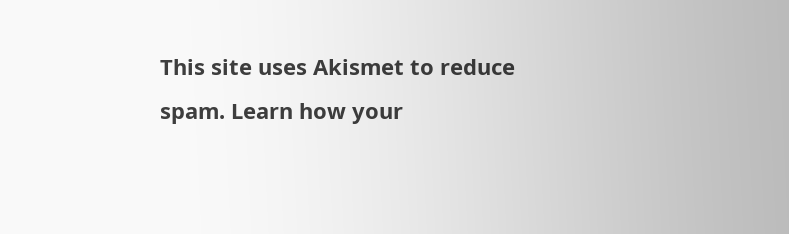This site uses Akismet to reduce spam. Learn how your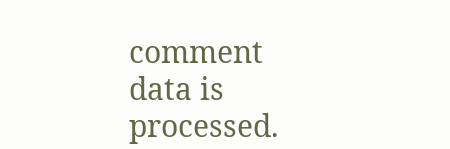comment data is processed.